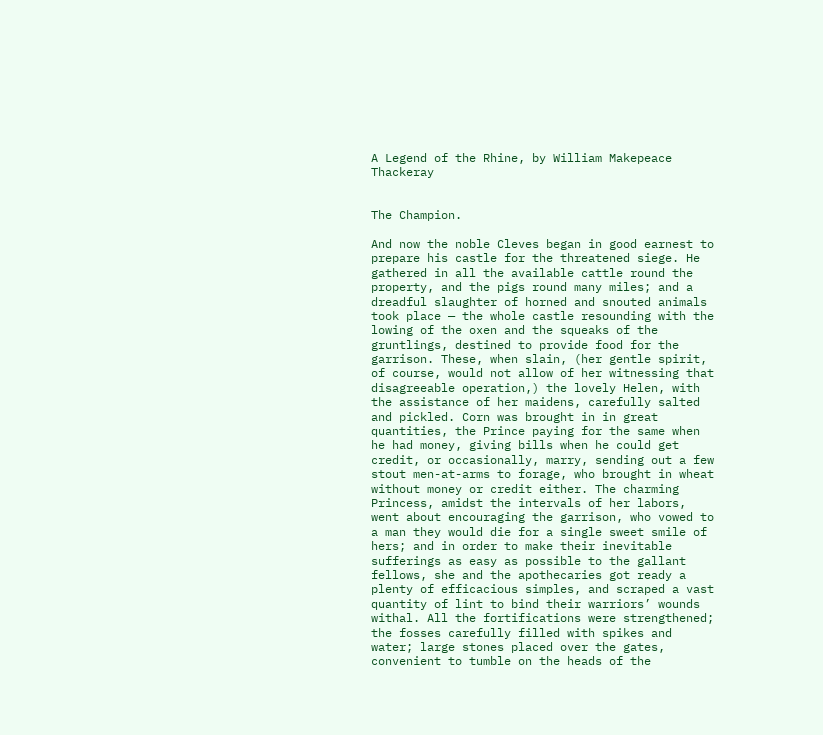A Legend of the Rhine, by William Makepeace Thackeray


The Champion.

And now the noble Cleves began in good earnest to prepare his castle for the threatened siege. He gathered in all the available cattle round the property, and the pigs round many miles; and a dreadful slaughter of horned and snouted animals took place — the whole castle resounding with the lowing of the oxen and the squeaks of the gruntlings, destined to provide food for the garrison. These, when slain, (her gentle spirit, of course, would not allow of her witnessing that disagreeable operation,) the lovely Helen, with the assistance of her maidens, carefully salted and pickled. Corn was brought in in great quantities, the Prince paying for the same when he had money, giving bills when he could get credit, or occasionally, marry, sending out a few stout men-at-arms to forage, who brought in wheat without money or credit either. The charming Princess, amidst the intervals of her labors, went about encouraging the garrison, who vowed to a man they would die for a single sweet smile of hers; and in order to make their inevitable sufferings as easy as possible to the gallant fellows, she and the apothecaries got ready a plenty of efficacious simples, and scraped a vast quantity of lint to bind their warriors’ wounds withal. All the fortifications were strengthened; the fosses carefully filled with spikes and water; large stones placed over the gates, convenient to tumble on the heads of the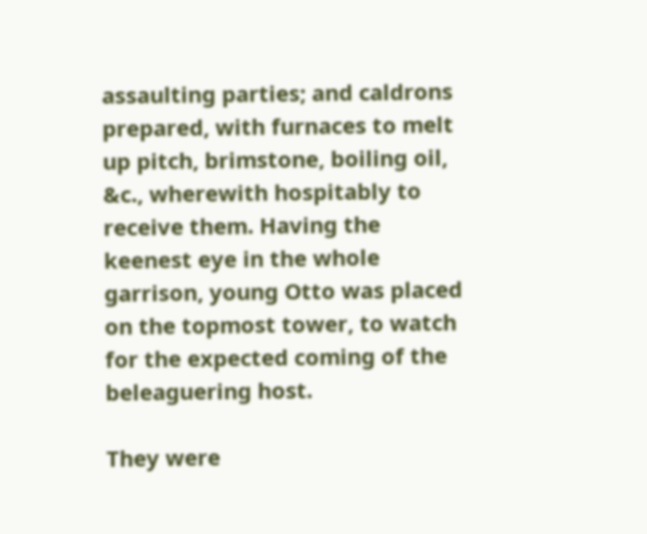assaulting parties; and caldrons prepared, with furnaces to melt up pitch, brimstone, boiling oil, &c., wherewith hospitably to receive them. Having the keenest eye in the whole garrison, young Otto was placed on the topmost tower, to watch for the expected coming of the beleaguering host.

They were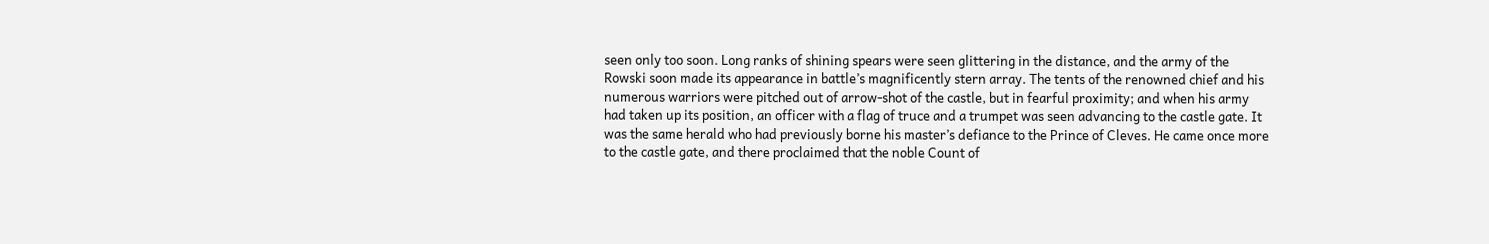seen only too soon. Long ranks of shining spears were seen glittering in the distance, and the army of the Rowski soon made its appearance in battle’s magnificently stern array. The tents of the renowned chief and his numerous warriors were pitched out of arrow-shot of the castle, but in fearful proximity; and when his army had taken up its position, an officer with a flag of truce and a trumpet was seen advancing to the castle gate. It was the same herald who had previously borne his master’s defiance to the Prince of Cleves. He came once more to the castle gate, and there proclaimed that the noble Count of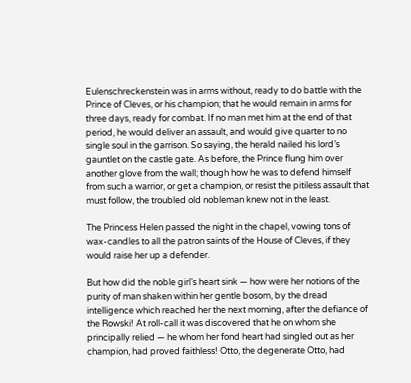Eulenschreckenstein was in arms without, ready to do battle with the Prince of Cleves, or his champion; that he would remain in arms for three days, ready for combat. If no man met him at the end of that period, he would deliver an assault, and would give quarter to no single soul in the garrison. So saying, the herald nailed his lord’s gauntlet on the castle gate. As before, the Prince flung him over another glove from the wall; though how he was to defend himself from such a warrior, or get a champion, or resist the pitiless assault that must follow, the troubled old nobleman knew not in the least.

The Princess Helen passed the night in the chapel, vowing tons of wax-candles to all the patron saints of the House of Cleves, if they would raise her up a defender.

But how did the noble girl’s heart sink — how were her notions of the purity of man shaken within her gentle bosom, by the dread intelligence which reached her the next morning, after the defiance of the Rowski! At roll-call it was discovered that he on whom she principally relied — he whom her fond heart had singled out as her champion, had proved faithless! Otto, the degenerate Otto, had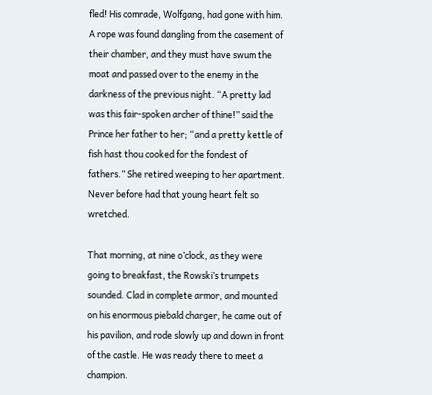fled! His comrade, Wolfgang, had gone with him. A rope was found dangling from the casement of their chamber, and they must have swum the moat and passed over to the enemy in the darkness of the previous night. “A pretty lad was this fair-spoken archer of thine!” said the Prince her father to her; “and a pretty kettle of fish hast thou cooked for the fondest of fathers.” She retired weeping to her apartment. Never before had that young heart felt so wretched.

That morning, at nine o’clock, as they were going to breakfast, the Rowski’s trumpets sounded. Clad in complete armor, and mounted on his enormous piebald charger, he came out of his pavilion, and rode slowly up and down in front of the castle. He was ready there to meet a champion.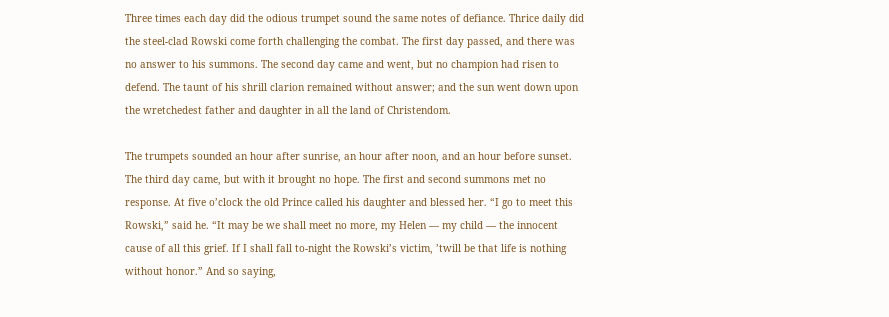Three times each day did the odious trumpet sound the same notes of defiance. Thrice daily did the steel-clad Rowski come forth challenging the combat. The first day passed, and there was no answer to his summons. The second day came and went, but no champion had risen to defend. The taunt of his shrill clarion remained without answer; and the sun went down upon the wretchedest father and daughter in all the land of Christendom.

The trumpets sounded an hour after sunrise, an hour after noon, and an hour before sunset. The third day came, but with it brought no hope. The first and second summons met no response. At five o’clock the old Prince called his daughter and blessed her. “I go to meet this Rowski,” said he. “It may be we shall meet no more, my Helen — my child — the innocent cause of all this grief. If I shall fall to-night the Rowski’s victim, ’twill be that life is nothing without honor.” And so saying,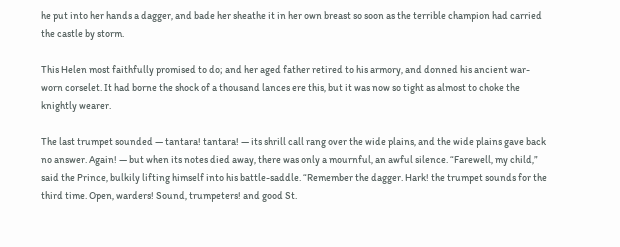he put into her hands a dagger, and bade her sheathe it in her own breast so soon as the terrible champion had carried the castle by storm.

This Helen most faithfully promised to do; and her aged father retired to his armory, and donned his ancient war-worn corselet. It had borne the shock of a thousand lances ere this, but it was now so tight as almost to choke the knightly wearer.

The last trumpet sounded — tantara! tantara! — its shrill call rang over the wide plains, and the wide plains gave back no answer. Again! — but when its notes died away, there was only a mournful, an awful silence. “Farewell, my child,” said the Prince, bulkily lifting himself into his battle-saddle. “Remember the dagger. Hark! the trumpet sounds for the third time. Open, warders! Sound, trumpeters! and good St.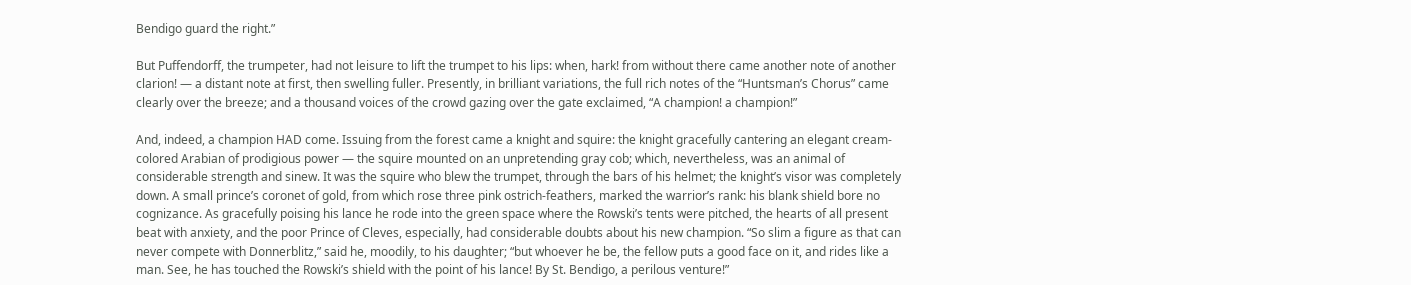Bendigo guard the right.”

But Puffendorff, the trumpeter, had not leisure to lift the trumpet to his lips: when, hark! from without there came another note of another clarion! — a distant note at first, then swelling fuller. Presently, in brilliant variations, the full rich notes of the “Huntsman’s Chorus” came clearly over the breeze; and a thousand voices of the crowd gazing over the gate exclaimed, “A champion! a champion!”

And, indeed, a champion HAD come. Issuing from the forest came a knight and squire: the knight gracefully cantering an elegant cream-colored Arabian of prodigious power — the squire mounted on an unpretending gray cob; which, nevertheless, was an animal of considerable strength and sinew. It was the squire who blew the trumpet, through the bars of his helmet; the knight’s visor was completely down. A small prince’s coronet of gold, from which rose three pink ostrich-feathers, marked the warrior’s rank: his blank shield bore no cognizance. As gracefully poising his lance he rode into the green space where the Rowski’s tents were pitched, the hearts of all present beat with anxiety, and the poor Prince of Cleves, especially, had considerable doubts about his new champion. “So slim a figure as that can never compete with Donnerblitz,” said he, moodily, to his daughter; “but whoever he be, the fellow puts a good face on it, and rides like a man. See, he has touched the Rowski’s shield with the point of his lance! By St. Bendigo, a perilous venture!”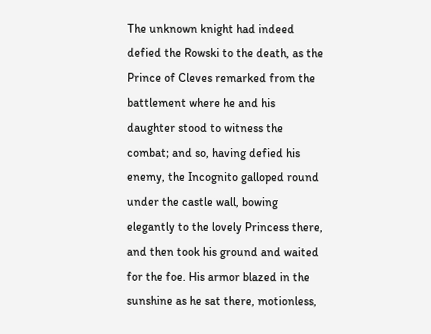The unknown knight had indeed defied the Rowski to the death, as the Prince of Cleves remarked from the battlement where he and his daughter stood to witness the combat; and so, having defied his enemy, the Incognito galloped round under the castle wall, bowing elegantly to the lovely Princess there, and then took his ground and waited for the foe. His armor blazed in the sunshine as he sat there, motionless,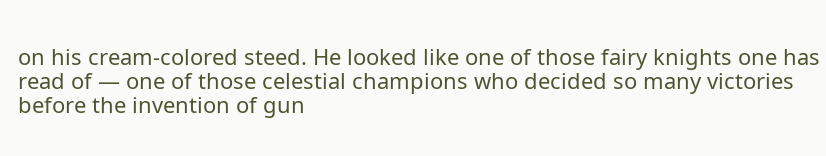on his cream-colored steed. He looked like one of those fairy knights one has read of — one of those celestial champions who decided so many victories before the invention of gun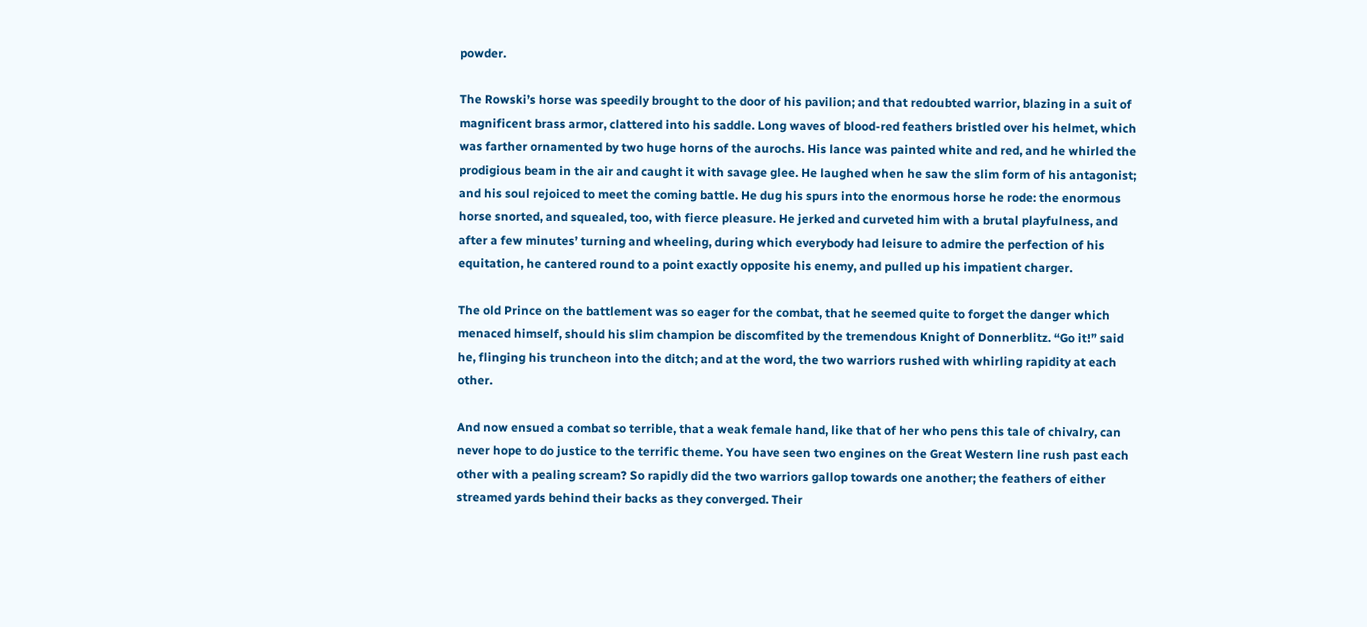powder.

The Rowski’s horse was speedily brought to the door of his pavilion; and that redoubted warrior, blazing in a suit of magnificent brass armor, clattered into his saddle. Long waves of blood-red feathers bristled over his helmet, which was farther ornamented by two huge horns of the aurochs. His lance was painted white and red, and he whirled the prodigious beam in the air and caught it with savage glee. He laughed when he saw the slim form of his antagonist; and his soul rejoiced to meet the coming battle. He dug his spurs into the enormous horse he rode: the enormous horse snorted, and squealed, too, with fierce pleasure. He jerked and curveted him with a brutal playfulness, and after a few minutes’ turning and wheeling, during which everybody had leisure to admire the perfection of his equitation, he cantered round to a point exactly opposite his enemy, and pulled up his impatient charger.

The old Prince on the battlement was so eager for the combat, that he seemed quite to forget the danger which menaced himself, should his slim champion be discomfited by the tremendous Knight of Donnerblitz. “Go it!” said he, flinging his truncheon into the ditch; and at the word, the two warriors rushed with whirling rapidity at each other.

And now ensued a combat so terrible, that a weak female hand, like that of her who pens this tale of chivalry, can never hope to do justice to the terrific theme. You have seen two engines on the Great Western line rush past each other with a pealing scream? So rapidly did the two warriors gallop towards one another; the feathers of either streamed yards behind their backs as they converged. Their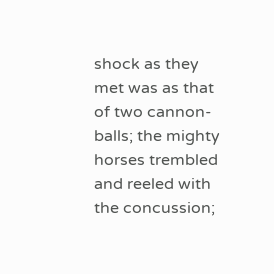shock as they met was as that of two cannon-balls; the mighty horses trembled and reeled with the concussion;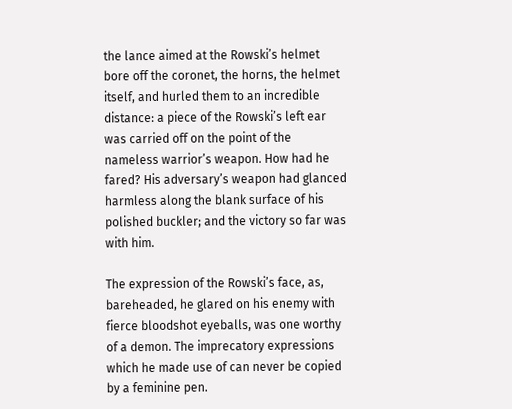the lance aimed at the Rowski’s helmet bore off the coronet, the horns, the helmet itself, and hurled them to an incredible distance: a piece of the Rowski’s left ear was carried off on the point of the nameless warrior’s weapon. How had he fared? His adversary’s weapon had glanced harmless along the blank surface of his polished buckler; and the victory so far was with him.

The expression of the Rowski’s face, as, bareheaded, he glared on his enemy with fierce bloodshot eyeballs, was one worthy of a demon. The imprecatory expressions which he made use of can never be copied by a feminine pen.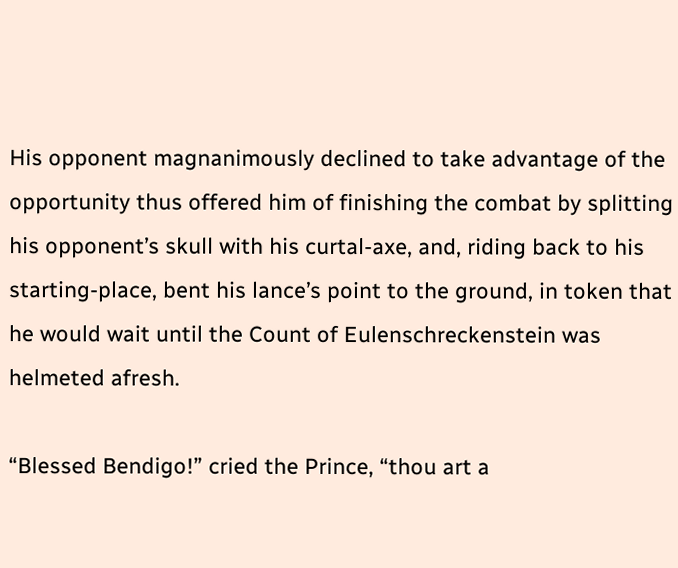His opponent magnanimously declined to take advantage of the opportunity thus offered him of finishing the combat by splitting his opponent’s skull with his curtal-axe, and, riding back to his starting-place, bent his lance’s point to the ground, in token that he would wait until the Count of Eulenschreckenstein was helmeted afresh.

“Blessed Bendigo!” cried the Prince, “thou art a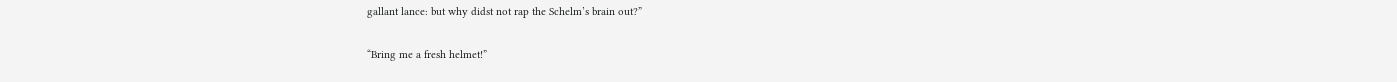gallant lance: but why didst not rap the Schelm’s brain out?”

“Bring me a fresh helmet!”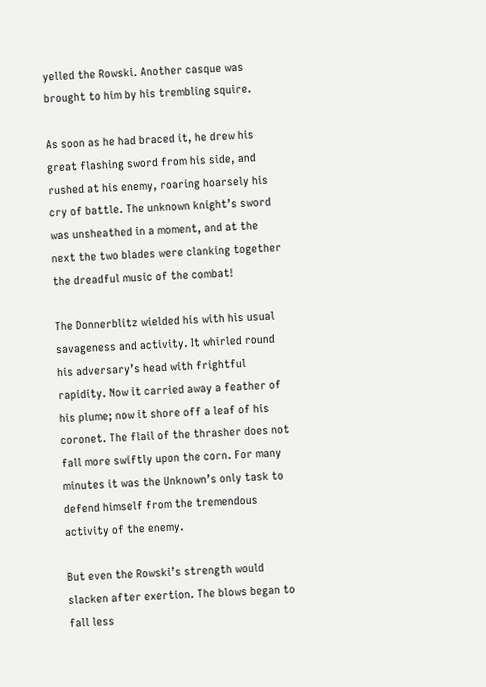yelled the Rowski. Another casque was brought to him by his trembling squire.

As soon as he had braced it, he drew his great flashing sword from his side, and rushed at his enemy, roaring hoarsely his cry of battle. The unknown knight’s sword was unsheathed in a moment, and at the next the two blades were clanking together the dreadful music of the combat!

The Donnerblitz wielded his with his usual savageness and activity. It whirled round his adversary’s head with frightful rapidity. Now it carried away a feather of his plume; now it shore off a leaf of his coronet. The flail of the thrasher does not fall more swiftly upon the corn. For many minutes it was the Unknown’s only task to defend himself from the tremendous activity of the enemy.

But even the Rowski’s strength would slacken after exertion. The blows began to fall less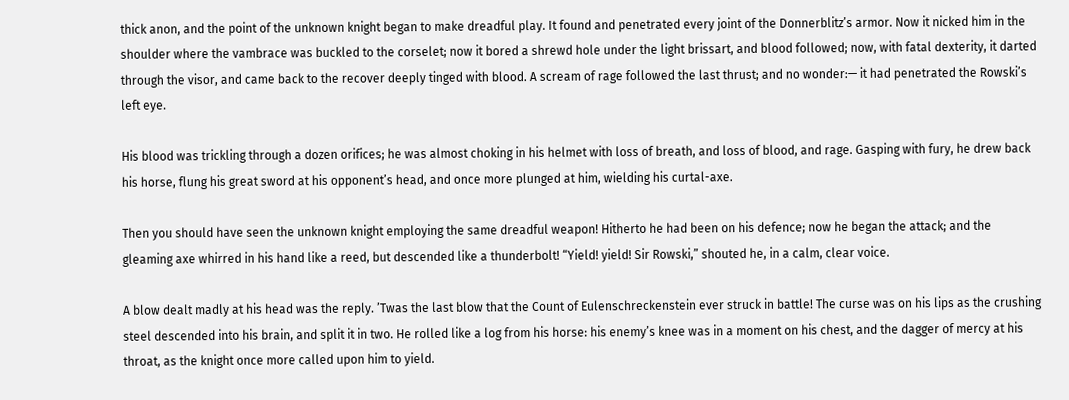thick anon, and the point of the unknown knight began to make dreadful play. It found and penetrated every joint of the Donnerblitz’s armor. Now it nicked him in the shoulder where the vambrace was buckled to the corselet; now it bored a shrewd hole under the light brissart, and blood followed; now, with fatal dexterity, it darted through the visor, and came back to the recover deeply tinged with blood. A scream of rage followed the last thrust; and no wonder:— it had penetrated the Rowski’s left eye.

His blood was trickling through a dozen orifices; he was almost choking in his helmet with loss of breath, and loss of blood, and rage. Gasping with fury, he drew back his horse, flung his great sword at his opponent’s head, and once more plunged at him, wielding his curtal-axe.

Then you should have seen the unknown knight employing the same dreadful weapon! Hitherto he had been on his defence; now he began the attack; and the gleaming axe whirred in his hand like a reed, but descended like a thunderbolt! “Yield! yield! Sir Rowski,” shouted he, in a calm, clear voice.

A blow dealt madly at his head was the reply. ’Twas the last blow that the Count of Eulenschreckenstein ever struck in battle! The curse was on his lips as the crushing steel descended into his brain, and split it in two. He rolled like a log from his horse: his enemy’s knee was in a moment on his chest, and the dagger of mercy at his throat, as the knight once more called upon him to yield.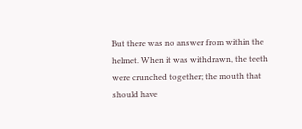But there was no answer from within the helmet. When it was withdrawn, the teeth were crunched together; the mouth that should have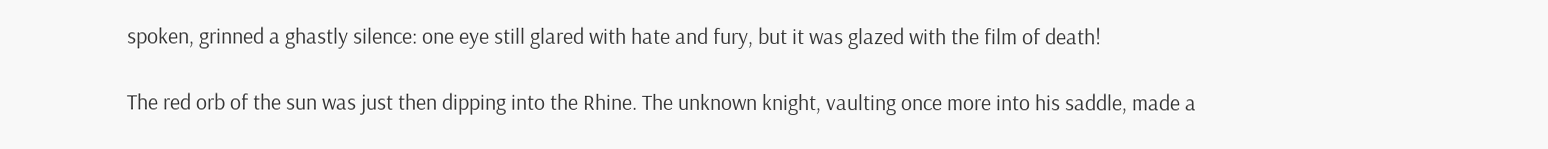spoken, grinned a ghastly silence: one eye still glared with hate and fury, but it was glazed with the film of death!

The red orb of the sun was just then dipping into the Rhine. The unknown knight, vaulting once more into his saddle, made a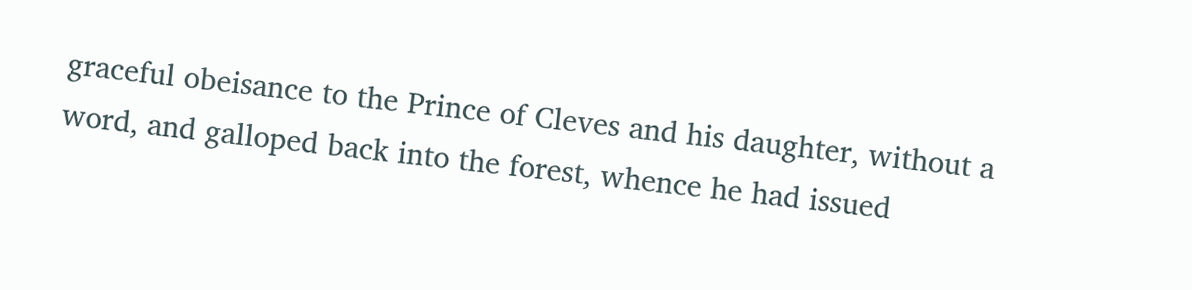graceful obeisance to the Prince of Cleves and his daughter, without a word, and galloped back into the forest, whence he had issued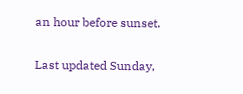an hour before sunset.


Last updated Sunday,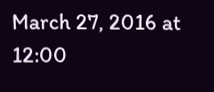March 27, 2016 at 12:00